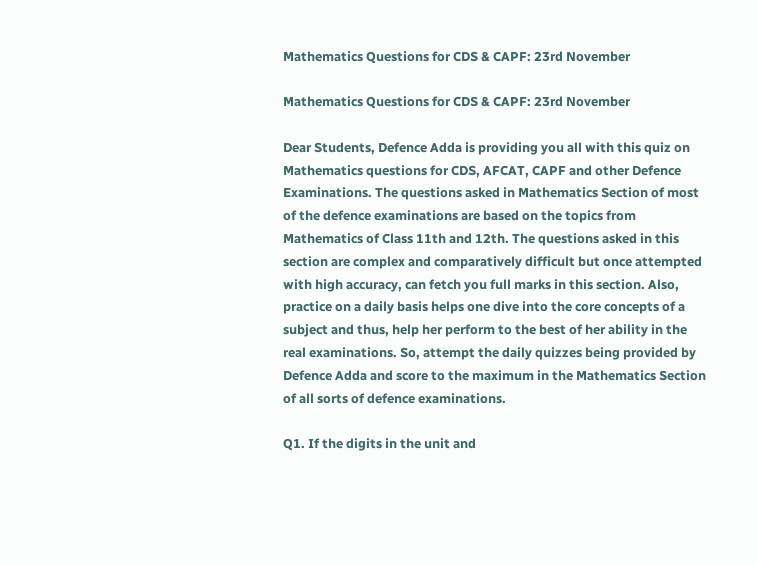Mathematics Questions for CDS & CAPF: 23rd November

Mathematics Questions for CDS & CAPF: 23rd November

Dear Students, Defence Adda is providing you all with this quiz on Mathematics questions for CDS, AFCAT, CAPF and other Defence Examinations. The questions asked in Mathematics Section of most of the defence examinations are based on the topics from Mathematics of Class 11th and 12th. The questions asked in this section are complex and comparatively difficult but once attempted with high accuracy, can fetch you full marks in this section. Also, practice on a daily basis helps one dive into the core concepts of a subject and thus, help her perform to the best of her ability in the real examinations. So, attempt the daily quizzes being provided by Defence Adda and score to the maximum in the Mathematics Section of all sorts of defence examinations.

Q1. If the digits in the unit and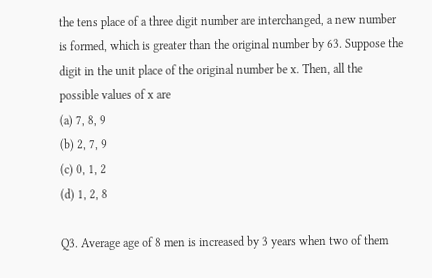the tens place of a three digit number are interchanged, a new number is formed, which is greater than the original number by 63. Suppose the digit in the unit place of the original number be x. Then, all the possible values of x are
(a) 7, 8, 9
(b) 2, 7, 9
(c) 0, 1, 2
(d) 1, 2, 8

Q3. Average age of 8 men is increased by 3 years when two of them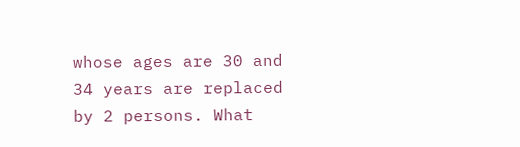whose ages are 30 and 34 years are replaced by 2 persons. What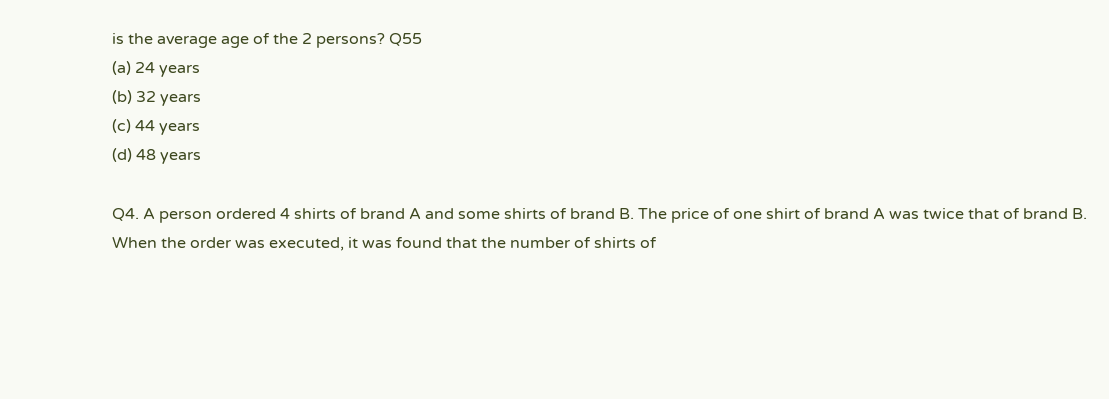is the average age of the 2 persons? Q55
(a) 24 years
(b) 32 years
(c) 44 years
(d) 48 years

Q4. A person ordered 4 shirts of brand A and some shirts of brand B. The price of one shirt of brand A was twice that of brand B. When the order was executed, it was found that the number of shirts of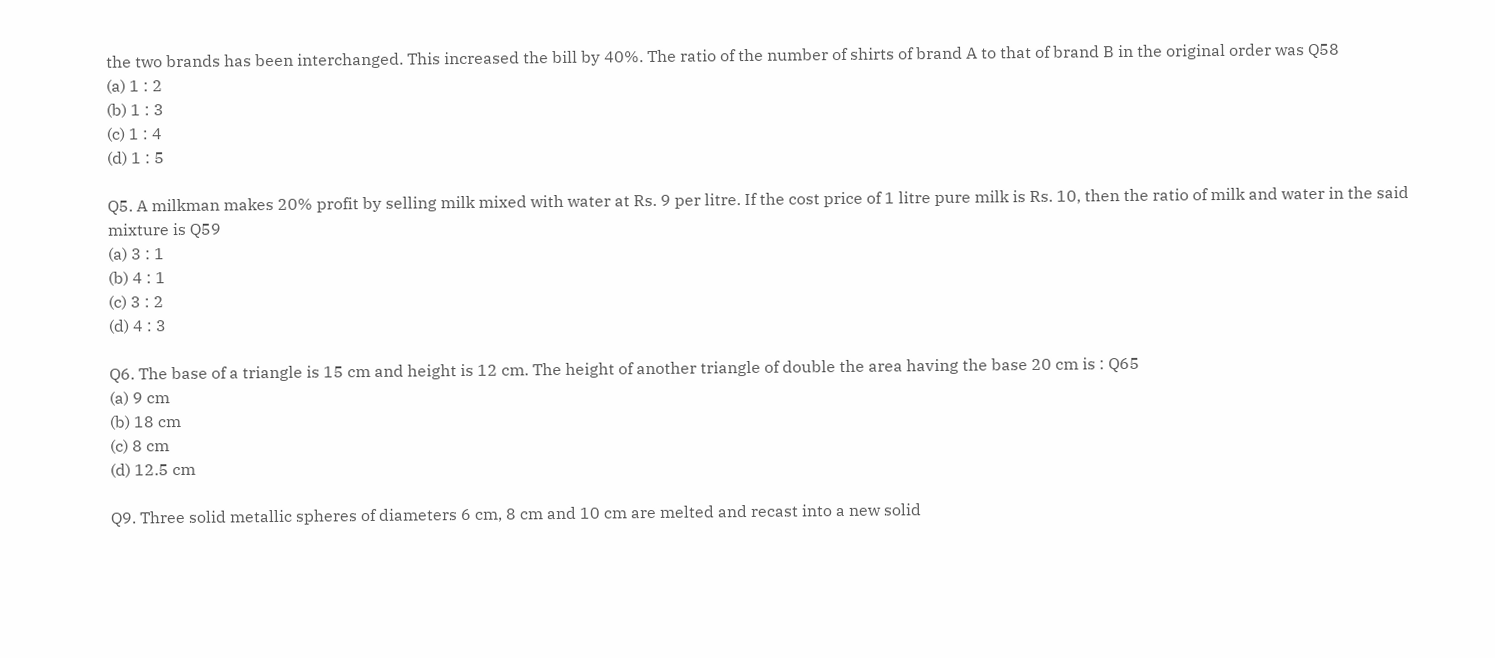the two brands has been interchanged. This increased the bill by 40%. The ratio of the number of shirts of brand A to that of brand B in the original order was Q58
(a) 1 : 2
(b) 1 : 3
(c) 1 : 4
(d) 1 : 5

Q5. A milkman makes 20% profit by selling milk mixed with water at Rs. 9 per litre. If the cost price of 1 litre pure milk is Rs. 10, then the ratio of milk and water in the said mixture is Q59
(a) 3 : 1
(b) 4 : 1
(c) 3 : 2
(d) 4 : 3

Q6. The base of a triangle is 15 cm and height is 12 cm. The height of another triangle of double the area having the base 20 cm is : Q65
(a) 9 cm
(b) 18 cm
(c) 8 cm
(d) 12.5 cm

Q9. Three solid metallic spheres of diameters 6 cm, 8 cm and 10 cm are melted and recast into a new solid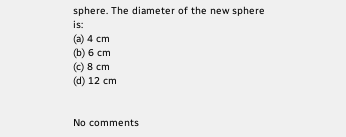sphere. The diameter of the new sphere is:
(a) 4 cm
(b) 6 cm
(c) 8 cm
(d) 12 cm


No comments